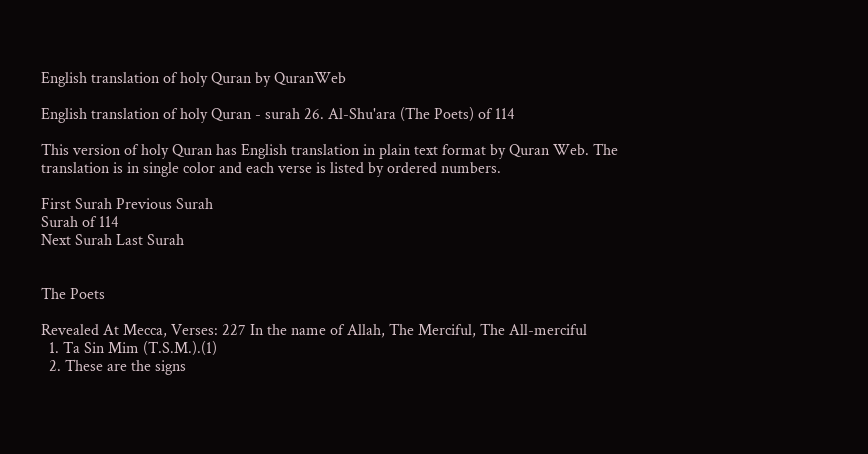English translation of holy Quran by QuranWeb

English translation of holy Quran - surah 26. Al-Shu'ara (The Poets) of 114

This version of holy Quran has English translation in plain text format by Quran Web. The translation is in single color and each verse is listed by ordered numbers.

First Surah Previous Surah
Surah of 114
Next Surah Last Surah


The Poets

Revealed At Mecca, Verses: 227 In the name of Allah, The Merciful, The All-merciful
  1. Ta Sin Mim (T.S.M.).(1)
  2. These are the signs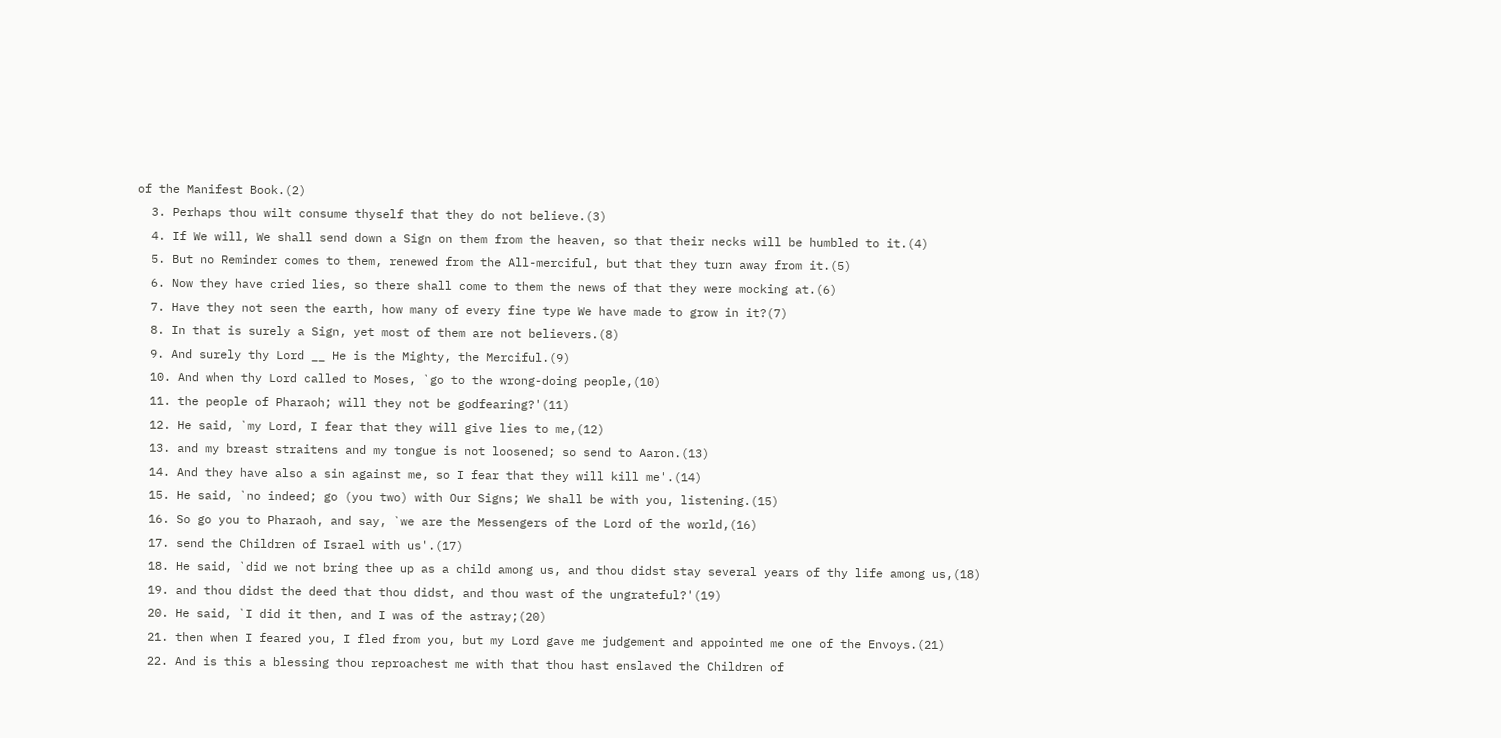of the Manifest Book.(2)
  3. Perhaps thou wilt consume thyself that they do not believe.(3)
  4. If We will, We shall send down a Sign on them from the heaven, so that their necks will be humbled to it.(4)
  5. But no Reminder comes to them, renewed from the All-merciful, but that they turn away from it.(5)
  6. Now they have cried lies, so there shall come to them the news of that they were mocking at.(6)
  7. Have they not seen the earth, how many of every fine type We have made to grow in it?(7)
  8. In that is surely a Sign, yet most of them are not believers.(8)
  9. And surely thy Lord __ He is the Mighty, the Merciful.(9)
  10. And when thy Lord called to Moses, `go to the wrong-doing people,(10)
  11. the people of Pharaoh; will they not be godfearing?'(11)
  12. He said, `my Lord, I fear that they will give lies to me,(12)
  13. and my breast straitens and my tongue is not loosened; so send to Aaron.(13)
  14. And they have also a sin against me, so I fear that they will kill me'.(14)
  15. He said, `no indeed; go (you two) with Our Signs; We shall be with you, listening.(15)
  16. So go you to Pharaoh, and say, `we are the Messengers of the Lord of the world,(16)
  17. send the Children of Israel with us'.(17)
  18. He said, `did we not bring thee up as a child among us, and thou didst stay several years of thy life among us,(18)
  19. and thou didst the deed that thou didst, and thou wast of the ungrateful?'(19)
  20. He said, `I did it then, and I was of the astray;(20)
  21. then when I feared you, I fled from you, but my Lord gave me judgement and appointed me one of the Envoys.(21)
  22. And is this a blessing thou reproachest me with that thou hast enslaved the Children of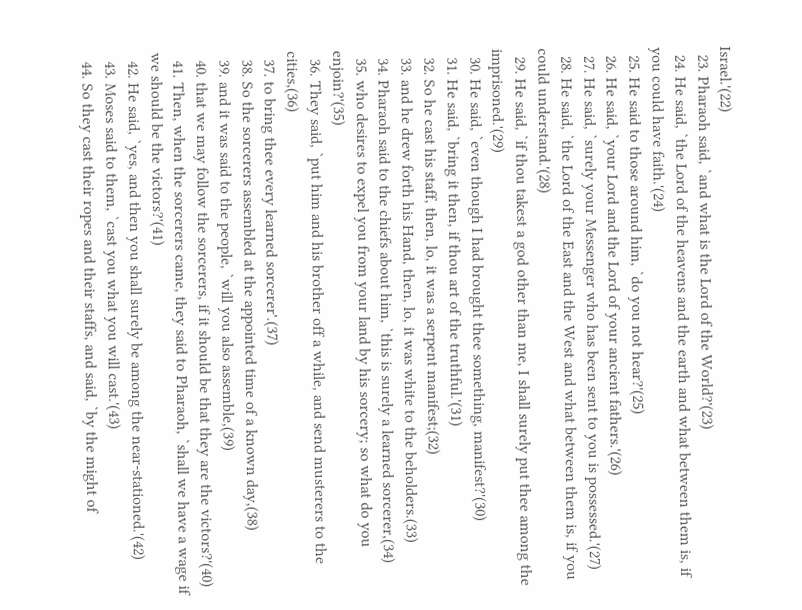Israel.'(22)
  23. Pharaoh said, `and what is the Lord of the World?'(23)
  24. He said, `the Lord of the heavens and the earth and what between them is, if you could have faith.'(24)
  25. He said to those around him, `do you not hear?'(25)
  26. He said, `your Lord and the Lord of your ancient fathers.'(26)
  27. He said, `surely your Messenger who has been sent to you is possessed.'(27)
  28. He said, `the Lord of the East and the West and what between them is, if you could understand.'(28)
  29. He said, `if thou takest a god other than me, I shall surely put thee among the imprisoned.'(29)
  30. He said, `even though I had brought thee something, manifest?'(30)
  31. He said, `bring it then, if thou art of the truthful.'(31)
  32. So he cast his staff, then, lo, it was a serpent manifest;(32)
  33. and he drew forth his Hand, then, lo, it was white to the beholders.(33)
  34. Pharaoh said to the chiefs about him, `this is surely a learned sorcerer,(34)
  35. who desires to expel you from your land by his sorcery; so what do you enjoin?'(35)
  36. They said, `put him and his brother off a while, and send musterers to the cities,(36)
  37. to bring thee every learned sorcerer'.(37)
  38. So the sorcerers assembled at the appointed time of a known day,(38)
  39. and it was said to the people, `will you also assemble,(39)
  40. that we may follow the sorcerers, if it should be that they are the victors?'(40)
  41. Then, when the sorcerers came, they said to Pharaoh, `shall we have a wage if we should be the victors?'(41)
  42. He said, `yes, and then you shall surely be among the near-stationed.'(42)
  43. Moses said to them, `cast you what you will cast.'(43)
  44. So they cast their ropes and their staffs, and said, `by the might of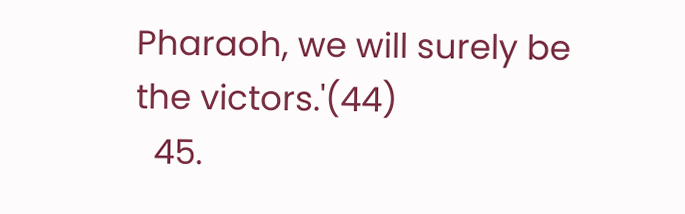Pharaoh, we will surely be the victors.'(44)
  45.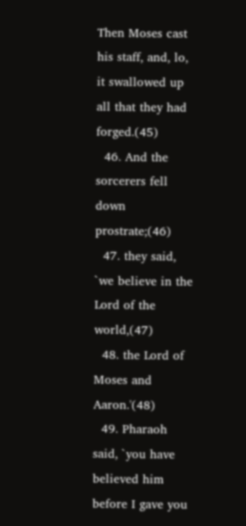Then Moses cast his staff, and, lo, it swallowed up all that they had forged.(45)
  46. And the sorcerers fell down prostrate;(46)
  47. they said, `we believe in the Lord of the world,(47)
  48. the Lord of Moses and Aaron.'(48)
  49. Pharaoh said, `you have believed him before I gave you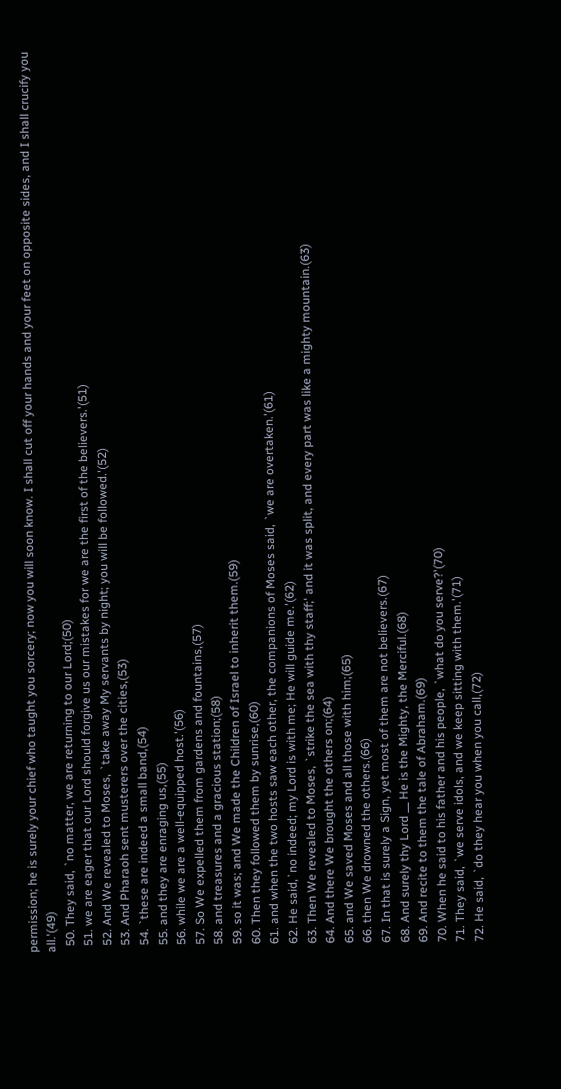permission; he is surely your chief who taught you sorcery; now you will soon know. I shall cut off your hands and your feet on opposite sides, and I shall crucify you all.'(49)
  50. They said, `no matter, we are returning to our Lord;(50)
  51. we are eager that our Lord should forgive us our mistakes for we are the first of the believers.'(51)
  52. And We revealed to Moses, `take away My servants by night; you will be followed.'(52)
  53. And Pharaoh sent musterers over the cities,(53)
  54. `these are indeed a small band,(54)
  55. and they are enraging us,(55)
  56. while we are a well-equipped host.'(56)
  57. So We expelled them from gardens and fountains,(57)
  58. and treasures and a gracious station;(58)
  59. so it was; and We made the Children of Israel to inherit them.(59)
  60. Then they followed them by sunrise,(60)
  61. and when the two hosts saw each other, the companions of Moses said, `we are overtaken.'(61)
  62. He said,`no indeed; my Lord is with me; He will guide me.'(62)
  63. Then We revealed to Moses, `strike the sea with thy staff;' and it was split, and every part was like a mighty mountain.(63)
  64. And there We brought the others on;(64)
  65. and We saved Moses and all those with him;(65)
  66. then We drowned the others.(66)
  67. In that is surely a Sign, yet most of them are not believers.(67)
  68. And surely thy Lord __ He is the Mighty, the Merciful.(68)
  69. And recite to them the tale of Abraham.(69)
  70. When he said to his father and his people, `what do you serve?'(70)
  71. They said, `we serve idols, and we keep sitting with them.'(71)
  72. He said, `do they hear you when you call,(72)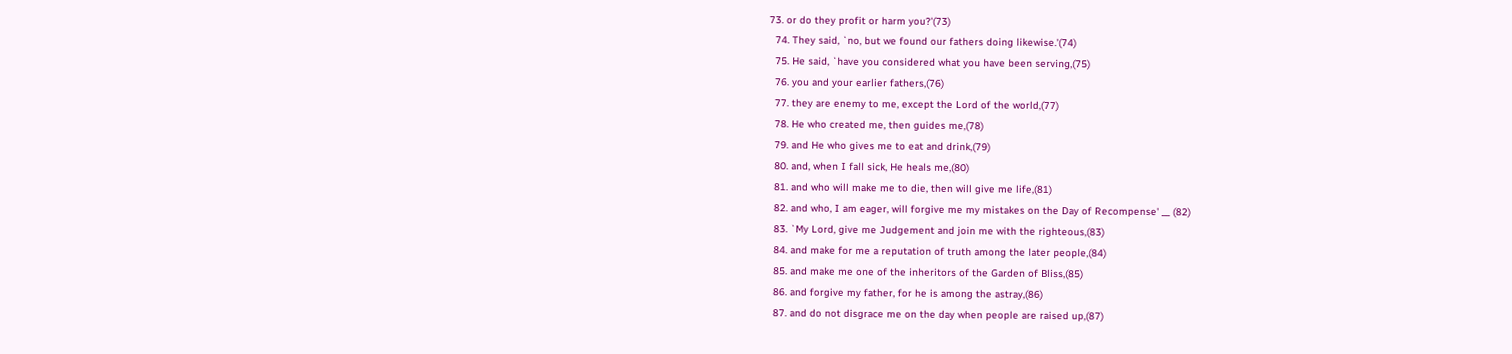73. or do they profit or harm you?'(73)
  74. They said, `no, but we found our fathers doing likewise.'(74)
  75. He said, `have you considered what you have been serving,(75)
  76. you and your earlier fathers,(76)
  77. they are enemy to me, except the Lord of the world,(77)
  78. He who created me, then guides me,(78)
  79. and He who gives me to eat and drink,(79)
  80. and, when I fall sick, He heals me,(80)
  81. and who will make me to die, then will give me life,(81)
  82. and who, I am eager, will forgive me my mistakes on the Day of Recompense' __ (82)
  83. `My Lord, give me Judgement and join me with the righteous,(83)
  84. and make for me a reputation of truth among the later people,(84)
  85. and make me one of the inheritors of the Garden of Bliss,(85)
  86. and forgive my father, for he is among the astray,(86)
  87. and do not disgrace me on the day when people are raised up,(87)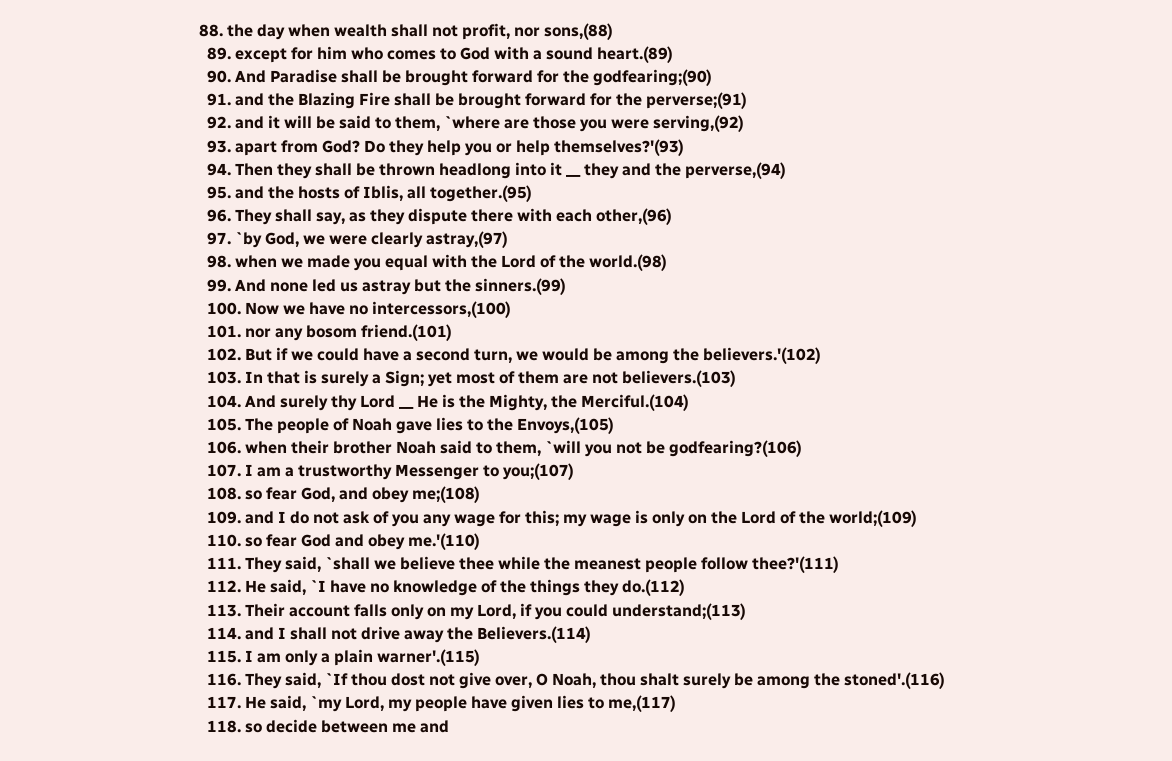88. the day when wealth shall not profit, nor sons,(88)
  89. except for him who comes to God with a sound heart.(89)
  90. And Paradise shall be brought forward for the godfearing;(90)
  91. and the Blazing Fire shall be brought forward for the perverse;(91)
  92. and it will be said to them, `where are those you were serving,(92)
  93. apart from God? Do they help you or help themselves?'(93)
  94. Then they shall be thrown headlong into it __ they and the perverse,(94)
  95. and the hosts of Iblis, all together.(95)
  96. They shall say, as they dispute there with each other,(96)
  97. `by God, we were clearly astray,(97)
  98. when we made you equal with the Lord of the world.(98)
  99. And none led us astray but the sinners.(99)
  100. Now we have no intercessors,(100)
  101. nor any bosom friend.(101)
  102. But if we could have a second turn, we would be among the believers.'(102)
  103. In that is surely a Sign; yet most of them are not believers.(103)
  104. And surely thy Lord __ He is the Mighty, the Merciful.(104)
  105. The people of Noah gave lies to the Envoys,(105)
  106. when their brother Noah said to them, `will you not be godfearing?(106)
  107. I am a trustworthy Messenger to you;(107)
  108. so fear God, and obey me;(108)
  109. and I do not ask of you any wage for this; my wage is only on the Lord of the world;(109)
  110. so fear God and obey me.'(110)
  111. They said, `shall we believe thee while the meanest people follow thee?'(111)
  112. He said, `I have no knowledge of the things they do.(112)
  113. Their account falls only on my Lord, if you could understand;(113)
  114. and I shall not drive away the Believers.(114)
  115. I am only a plain warner'.(115)
  116. They said, `If thou dost not give over, O Noah, thou shalt surely be among the stoned'.(116)
  117. He said, `my Lord, my people have given lies to me,(117)
  118. so decide between me and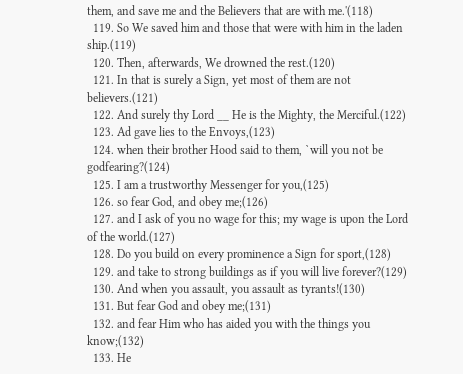them, and save me and the Believers that are with me.'(118)
  119. So We saved him and those that were with him in the laden ship.(119)
  120. Then, afterwards, We drowned the rest.(120)
  121. In that is surely a Sign, yet most of them are not believers.(121)
  122. And surely thy Lord __ He is the Mighty, the Merciful.(122)
  123. Ad gave lies to the Envoys,(123)
  124. when their brother Hood said to them, `will you not be godfearing?(124)
  125. I am a trustworthy Messenger for you,(125)
  126. so fear God, and obey me;(126)
  127. and I ask of you no wage for this; my wage is upon the Lord of the world.(127)
  128. Do you build on every prominence a Sign for sport,(128)
  129. and take to strong buildings as if you will live forever?(129)
  130. And when you assault, you assault as tyrants!(130)
  131. But fear God and obey me;(131)
  132. and fear Him who has aided you with the things you know;(132)
  133. He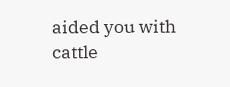aided you with cattle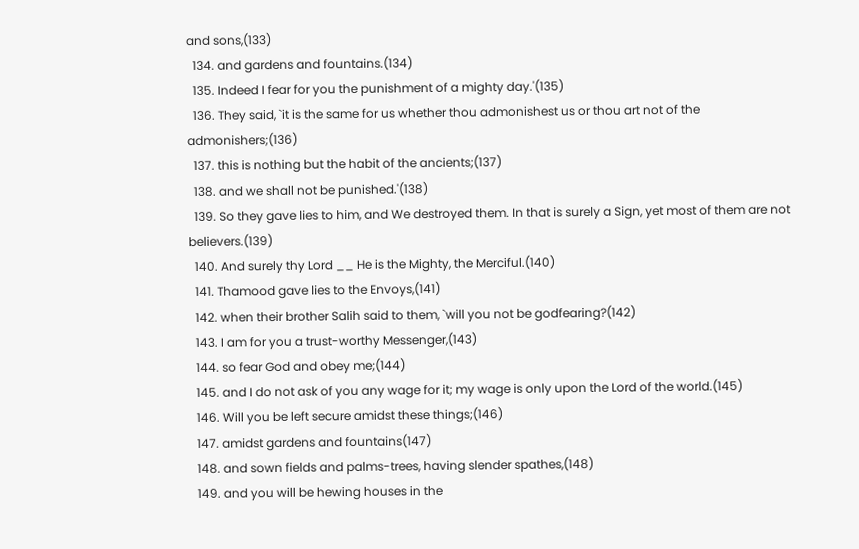and sons,(133)
  134. and gardens and fountains.(134)
  135. Indeed I fear for you the punishment of a mighty day.'(135)
  136. They said, `it is the same for us whether thou admonishest us or thou art not of the admonishers;(136)
  137. this is nothing but the habit of the ancients;(137)
  138. and we shall not be punished.'(138)
  139. So they gave lies to him, and We destroyed them. In that is surely a Sign, yet most of them are not believers.(139)
  140. And surely thy Lord __ He is the Mighty, the Merciful.(140)
  141. Thamood gave lies to the Envoys,(141)
  142. when their brother Salih said to them, `will you not be godfearing?(142)
  143. I am for you a trust-worthy Messenger,(143)
  144. so fear God and obey me;(144)
  145. and I do not ask of you any wage for it; my wage is only upon the Lord of the world.(145)
  146. Will you be left secure amidst these things;(146)
  147. amidst gardens and fountains(147)
  148. and sown fields and palms-trees, having slender spathes,(148)
  149. and you will be hewing houses in the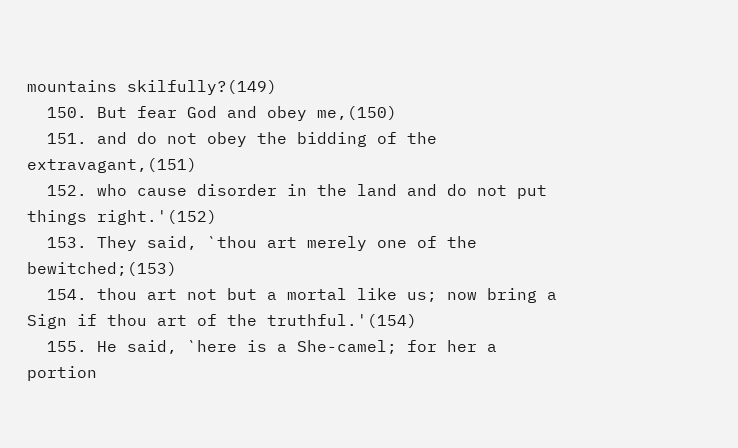mountains skilfully?(149)
  150. But fear God and obey me,(150)
  151. and do not obey the bidding of the extravagant,(151)
  152. who cause disorder in the land and do not put things right.'(152)
  153. They said, `thou art merely one of the bewitched;(153)
  154. thou art not but a mortal like us; now bring a Sign if thou art of the truthful.'(154)
  155. He said, `here is a She-camel; for her a portion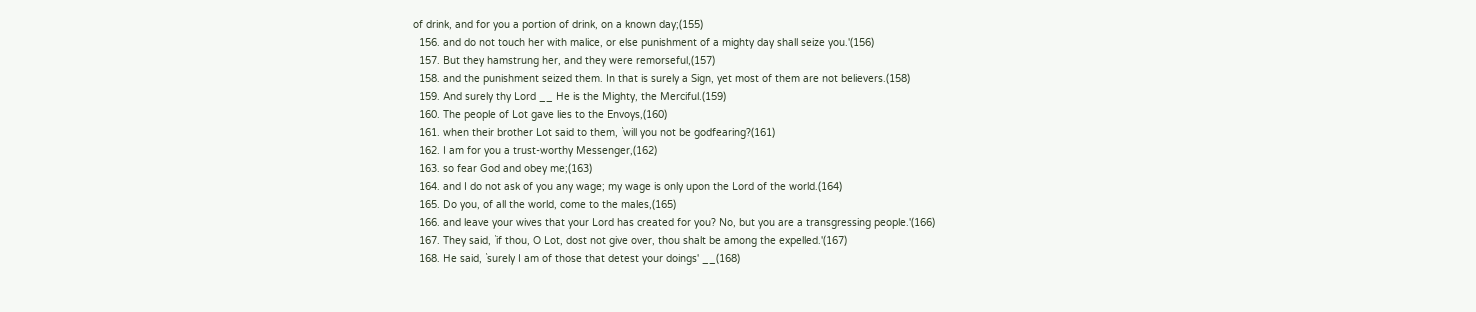of drink, and for you a portion of drink, on a known day;(155)
  156. and do not touch her with malice, or else punishment of a mighty day shall seize you.'(156)
  157. But they hamstrung her, and they were remorseful,(157)
  158. and the punishment seized them. In that is surely a Sign, yet most of them are not believers.(158)
  159. And surely thy Lord __ He is the Mighty, the Merciful.(159)
  160. The people of Lot gave lies to the Envoys,(160)
  161. when their brother Lot said to them, `will you not be godfearing?(161)
  162. I am for you a trust-worthy Messenger,(162)
  163. so fear God and obey me;(163)
  164. and I do not ask of you any wage; my wage is only upon the Lord of the world.(164)
  165. Do you, of all the world, come to the males,(165)
  166. and leave your wives that your Lord has created for you? No, but you are a transgressing people.'(166)
  167. They said, `if thou, O Lot, dost not give over, thou shalt be among the expelled.'(167)
  168. He said, `surely I am of those that detest your doings' __(168)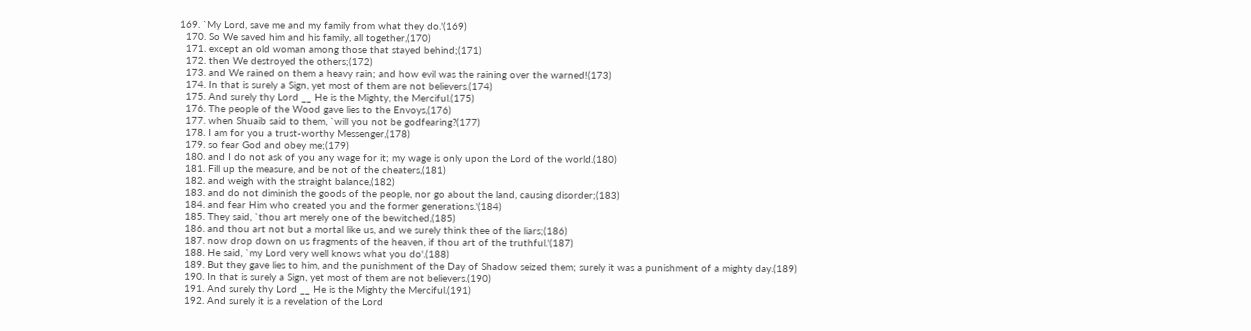169. `My Lord, save me and my family from what they do.'(169)
  170. So We saved him and his family, all together,(170)
  171. except an old woman among those that stayed behind;(171)
  172. then We destroyed the others;(172)
  173. and We rained on them a heavy rain; and how evil was the raining over the warned!(173)
  174. In that is surely a Sign, yet most of them are not believers.(174)
  175. And surely thy Lord __ He is the Mighty, the Merciful.(175)
  176. The people of the Wood gave lies to the Envoys,(176)
  177. when Shuaib said to them, `will you not be godfearing?(177)
  178. I am for you a trust-worthy Messenger,(178)
  179. so fear God and obey me;(179)
  180. and I do not ask of you any wage for it; my wage is only upon the Lord of the world.(180)
  181. Fill up the measure, and be not of the cheaters,(181)
  182. and weigh with the straight balance,(182)
  183. and do not diminish the goods of the people, nor go about the land, causing disorder;(183)
  184. and fear Him who created you and the former generations.'(184)
  185. They said, `thou art merely one of the bewitched,(185)
  186. and thou art not but a mortal like us, and we surely think thee of the liars;(186)
  187. now drop down on us fragments of the heaven, if thou art of the truthful.'(187)
  188. He said, `my Lord very well knows what you do'.(188)
  189. But they gave lies to him, and the punishment of the Day of Shadow seized them; surely it was a punishment of a mighty day.(189)
  190. In that is surely a Sign, yet most of them are not believers.(190)
  191. And surely thy Lord __ He is the Mighty the Merciful.(191)
  192. And surely it is a revelation of the Lord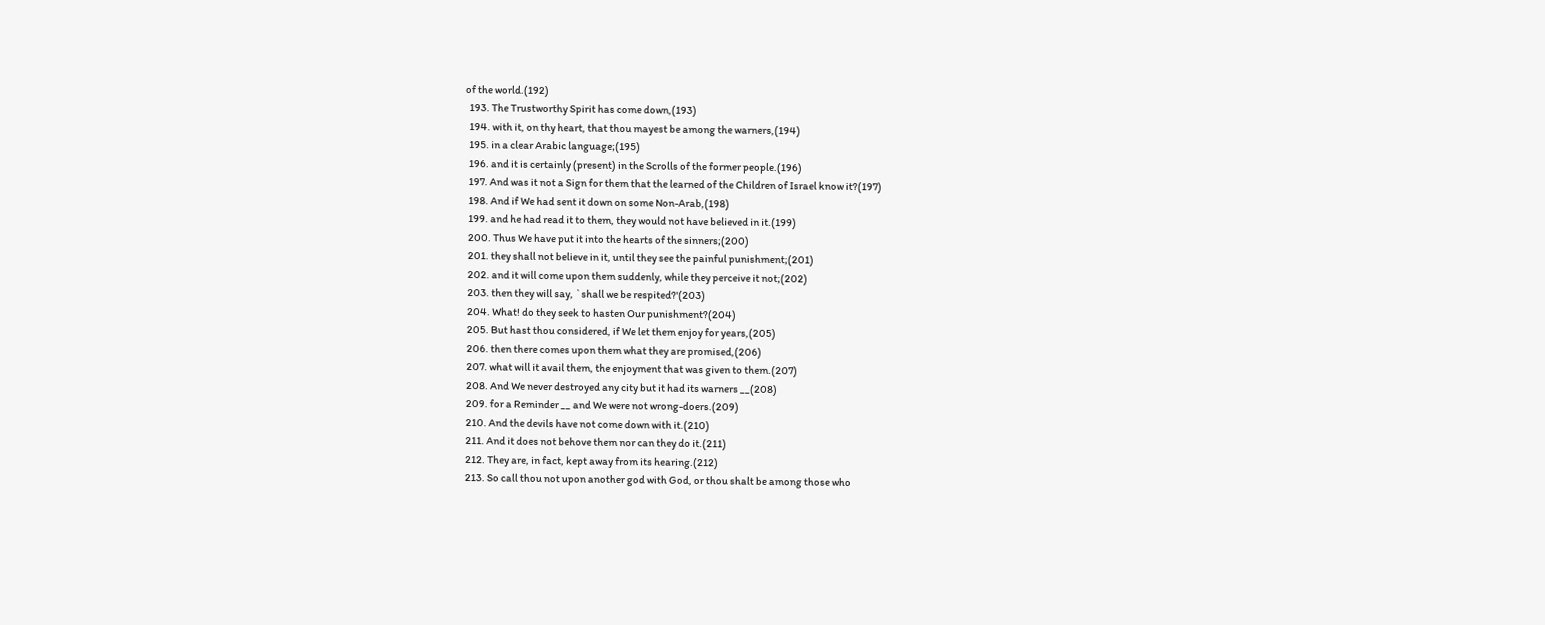of the world.(192)
  193. The Trustworthy Spirit has come down,(193)
  194. with it, on thy heart, that thou mayest be among the warners,(194)
  195. in a clear Arabic language;(195)
  196. and it is certainly (present) in the Scrolls of the former people.(196)
  197. And was it not a Sign for them that the learned of the Children of Israel know it?(197)
  198. And if We had sent it down on some Non-Arab,(198)
  199. and he had read it to them, they would not have believed in it.(199)
  200. Thus We have put it into the hearts of the sinners;(200)
  201. they shall not believe in it, until they see the painful punishment;(201)
  202. and it will come upon them suddenly, while they perceive it not;(202)
  203. then they will say, `shall we be respited?'(203)
  204. What! do they seek to hasten Our punishment?(204)
  205. But hast thou considered, if We let them enjoy for years,(205)
  206. then there comes upon them what they are promised,(206)
  207. what will it avail them, the enjoyment that was given to them.(207)
  208. And We never destroyed any city but it had its warners __(208)
  209. for a Reminder __ and We were not wrong-doers.(209)
  210. And the devils have not come down with it.(210)
  211. And it does not behove them nor can they do it.(211)
  212. They are, in fact, kept away from its hearing.(212)
  213. So call thou not upon another god with God, or thou shalt be among those who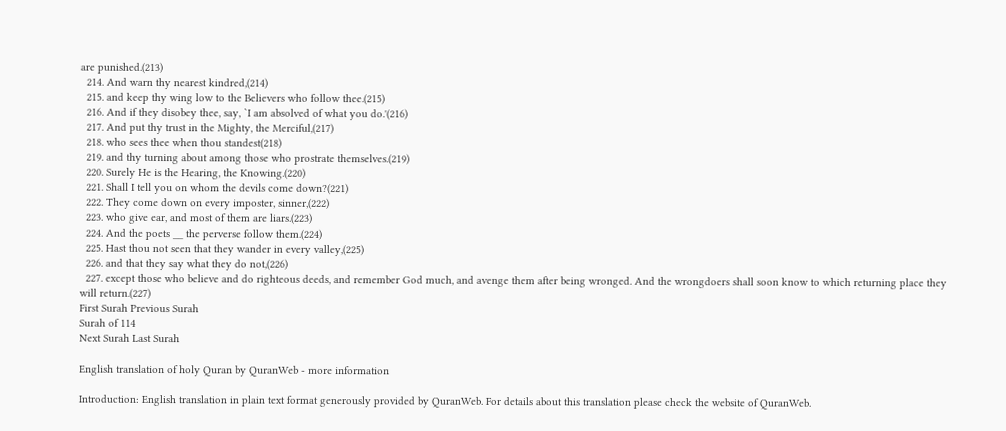are punished.(213)
  214. And warn thy nearest kindred,(214)
  215. and keep thy wing low to the Believers who follow thee.(215)
  216. And if they disobey thee, say, `I am absolved of what you do.'(216)
  217. And put thy trust in the Mighty, the Merciful,(217)
  218. who sees thee when thou standest(218)
  219. and thy turning about among those who prostrate themselves.(219)
  220. Surely He is the Hearing, the Knowing.(220)
  221. Shall I tell you on whom the devils come down?(221)
  222. They come down on every imposter, sinner,(222)
  223. who give ear, and most of them are liars.(223)
  224. And the poets __ the perverse follow them.(224)
  225. Hast thou not seen that they wander in every valley,(225)
  226. and that they say what they do not,(226)
  227. except those who believe and do righteous deeds, and remember God much, and avenge them after being wronged. And the wrongdoers shall soon know to which returning place they will return.(227)
First Surah Previous Surah
Surah of 114
Next Surah Last Surah

English translation of holy Quran by QuranWeb - more information

Introduction: English translation in plain text format generously provided by QuranWeb. For details about this translation please check the website of QuranWeb.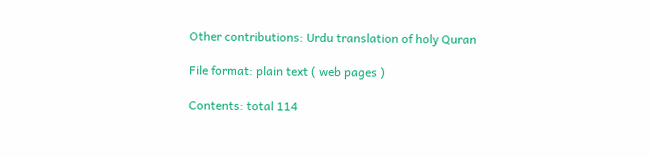Other contributions: Urdu translation of holy Quran

File format: plain text ( web pages )

Contents: total 114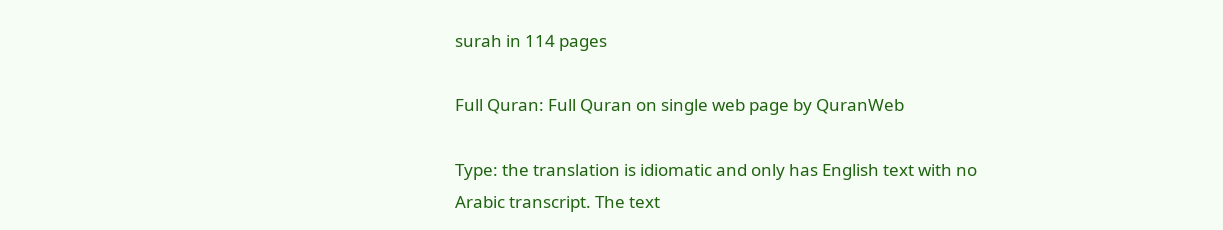surah in 114 pages

Full Quran: Full Quran on single web page by QuranWeb

Type: the translation is idiomatic and only has English text with no Arabic transcript. The text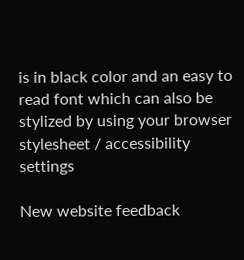is in black color and an easy to read font which can also be stylized by using your browser stylesheet / accessibility settings

New website feedback